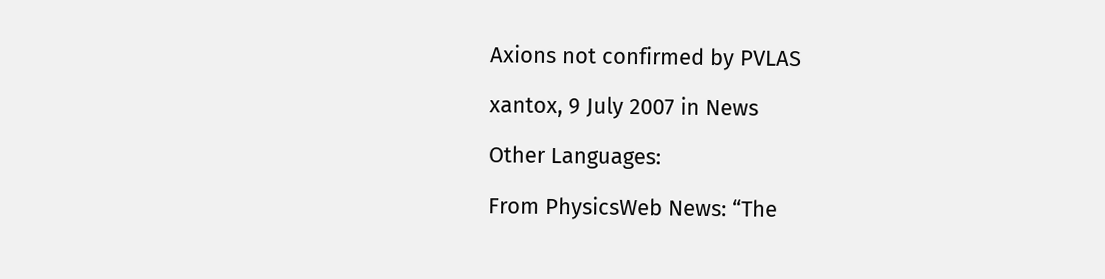Axions not confirmed by PVLAS

xantox, 9 July 2007 in News

Other Languages:

From PhysicsWeb News: “The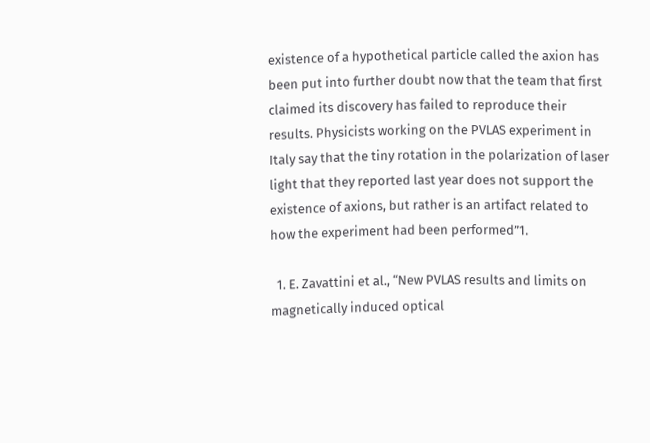existence of a hypothetical particle called the axion has been put into further doubt now that the team that first claimed its discovery has failed to reproduce their results. Physicists working on the PVLAS experiment in Italy say that the tiny rotation in the polarization of laser light that they reported last year does not support the existence of axions, but rather is an artifact related to how the experiment had been performed”1.

  1. E. Zavattini et al., “New PVLAS results and limits on magnetically induced optical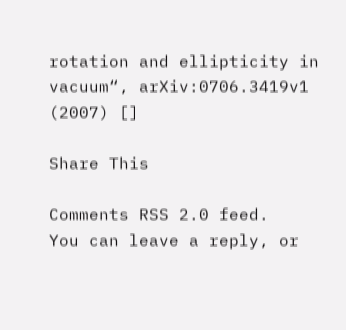rotation and ellipticity in vacuum“, arXiv:0706.3419v1 (2007) []

Share This

Comments RSS 2.0 feed.
You can leave a reply, or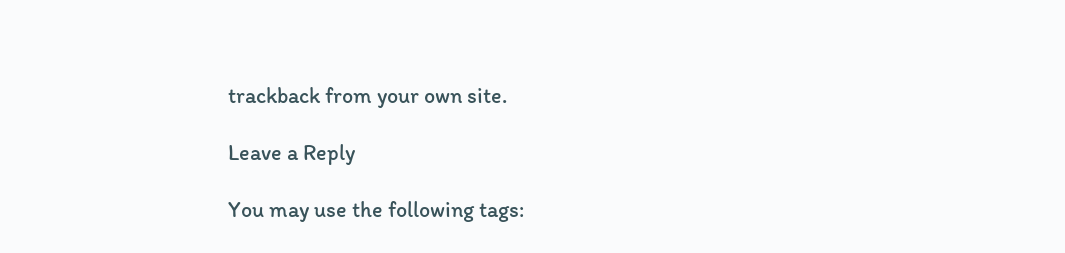trackback from your own site.

Leave a Reply

You may use the following tags: